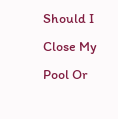Should I Close My Pool Or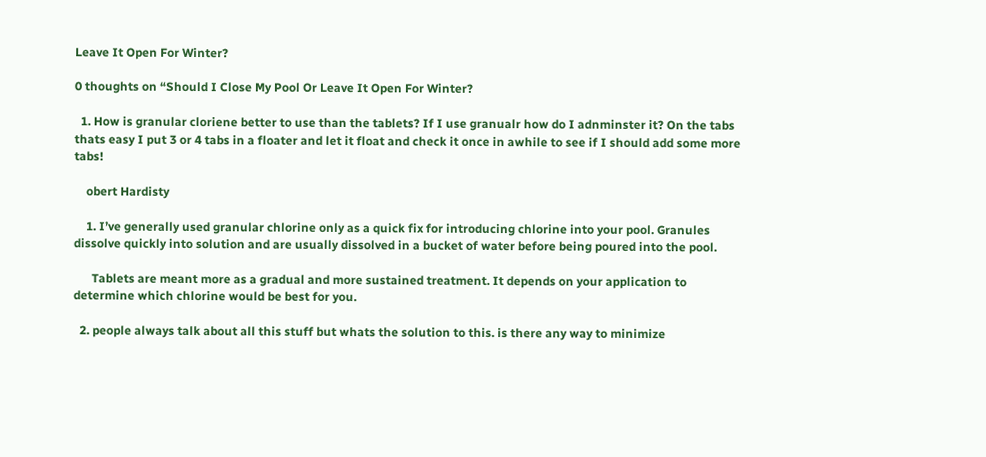Leave It Open For Winter?

0 thoughts on “Should I Close My Pool Or Leave It Open For Winter?

  1. How is granular cloriene better to use than the tablets? If I use granualr how do I adnminster it? On the tabs thats easy I put 3 or 4 tabs in a floater and let it float and check it once in awhile to see if I should add some more tabs!

    obert Hardisty

    1. I’ve generally used granular chlorine only as a quick fix for introducing chlorine into your pool. Granules dissolve quickly into solution and are usually dissolved in a bucket of water before being poured into the pool.

      Tablets are meant more as a gradual and more sustained treatment. It depends on your application to determine which chlorine would be best for you.

  2. people always talk about all this stuff but whats the solution to this. is there any way to minimize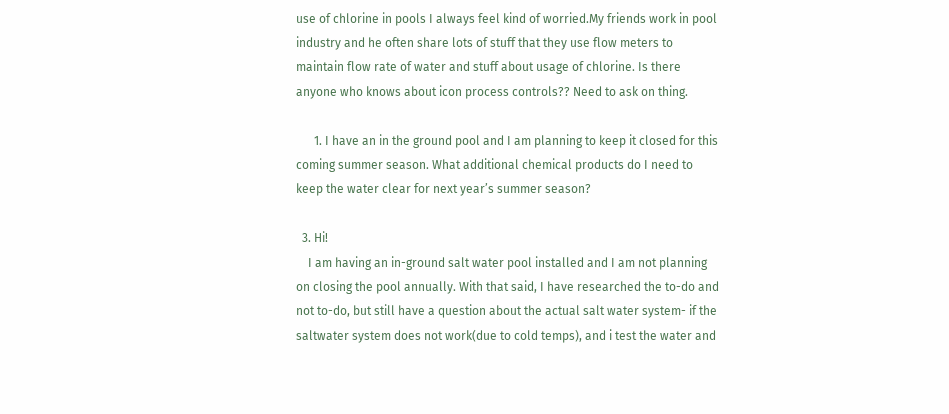use of chlorine in pools I always feel kind of worried.My friends work in pool industry and he often share lots of stuff that they use flow meters to maintain flow rate of water and stuff about usage of chlorine. Is there anyone who knows about icon process controls?? Need to ask on thing.

      1. I have an in the ground pool and I am planning to keep it closed for this coming summer season. What additional chemical products do I need to keep the water clear for next year’s summer season?

  3. Hi!
    I am having an in-ground salt water pool installed and I am not planning on closing the pool annually. With that said, I have researched the to-do and not to-do, but still have a question about the actual salt water system- if the saltwater system does not work(due to cold temps), and i test the water and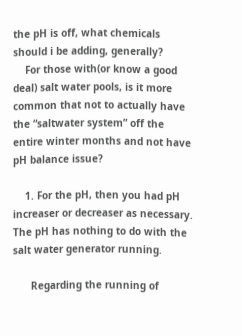the pH is off, what chemicals should i be adding, generally?
    For those with(or know a good deal) salt water pools, is it more common that not to actually have the “saltwater system” off the entire winter months and not have pH balance issue?

    1. For the pH, then you had pH increaser or decreaser as necessary. The pH has nothing to do with the salt water generator running.

      Regarding the running of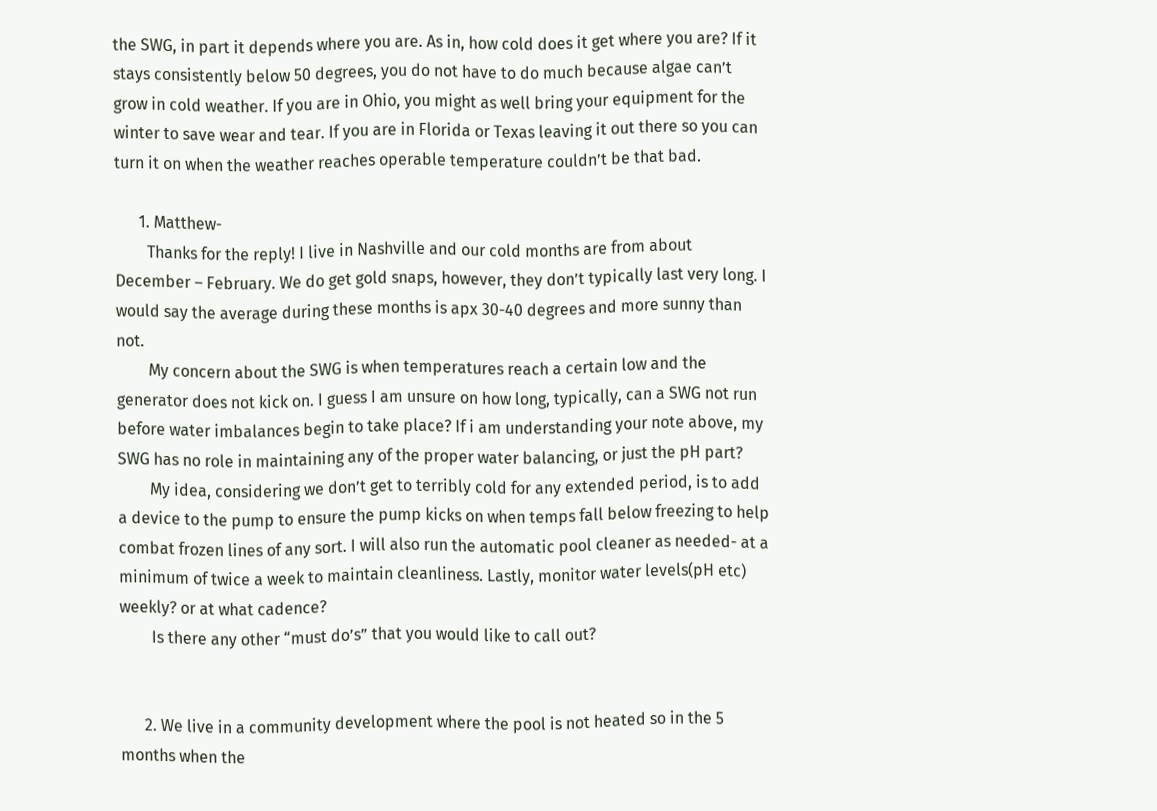the SWG, in part it depends where you are. As in, how cold does it get where you are? If it stays consistently below 50 degrees, you do not have to do much because algae can’t grow in cold weather. If you are in Ohio, you might as well bring your equipment for the winter to save wear and tear. If you are in Florida or Texas leaving it out there so you can turn it on when the weather reaches operable temperature couldn’t be that bad.

      1. Matthew-
        Thanks for the reply! I live in Nashville and our cold months are from about December – February. We do get gold snaps, however, they don’t typically last very long. I would say the average during these months is apx 30-40 degrees and more sunny than not.
        My concern about the SWG is when temperatures reach a certain low and the generator does not kick on. I guess I am unsure on how long, typically, can a SWG not run before water imbalances begin to take place? If i am understanding your note above, my SWG has no role in maintaining any of the proper water balancing, or just the pH part?
        My idea, considering we don’t get to terribly cold for any extended period, is to add a device to the pump to ensure the pump kicks on when temps fall below freezing to help combat frozen lines of any sort. I will also run the automatic pool cleaner as needed- at a minimum of twice a week to maintain cleanliness. Lastly, monitor water levels(pH etc) weekly? or at what cadence?
        Is there any other “must do’s” that you would like to call out?


      2. We live in a community development where the pool is not heated so in the 5 months when the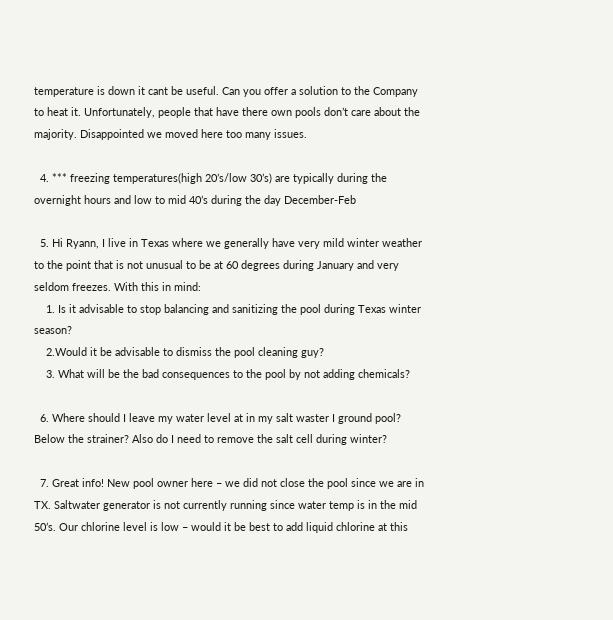temperature is down it cant be useful. Can you offer a solution to the Company to heat it. Unfortunately, people that have there own pools don’t care about the majority. Disappointed we moved here too many issues.

  4. *** freezing temperatures(high 20’s/low 30’s) are typically during the overnight hours and low to mid 40’s during the day December-Feb

  5. Hi Ryann, I live in Texas where we generally have very mild winter weather to the point that is not unusual to be at 60 degrees during January and very seldom freezes. With this in mind:
    1. Is it advisable to stop balancing and sanitizing the pool during Texas winter season?
    2.Would it be advisable to dismiss the pool cleaning guy?
    3. What will be the bad consequences to the pool by not adding chemicals?

  6. Where should I leave my water level at in my salt waster I ground pool? Below the strainer? Also do I need to remove the salt cell during winter?

  7. Great info! New pool owner here – we did not close the pool since we are in TX. Saltwater generator is not currently running since water temp is in the mid 50’s. Our chlorine level is low – would it be best to add liquid chlorine at this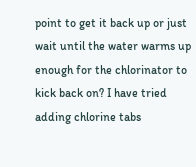point to get it back up or just wait until the water warms up enough for the chlorinator to kick back on? I have tried adding chlorine tabs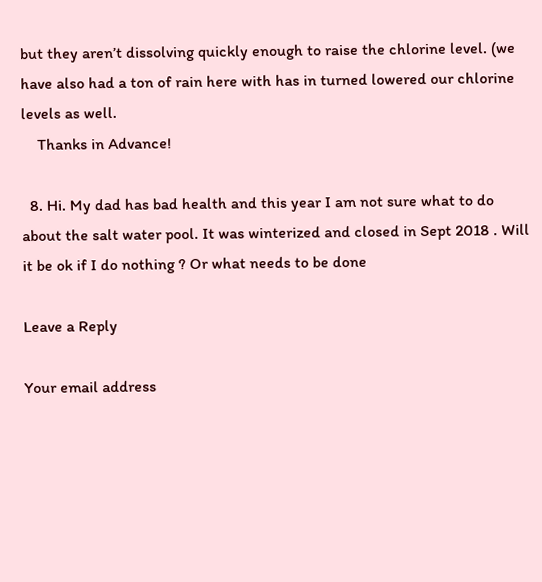but they aren’t dissolving quickly enough to raise the chlorine level. (we have also had a ton of rain here with has in turned lowered our chlorine levels as well.
    Thanks in Advance!

  8. Hi. My dad has bad health and this year I am not sure what to do about the salt water pool. It was winterized and closed in Sept 2018 . Will it be ok if I do nothing ? Or what needs to be done

Leave a Reply

Your email address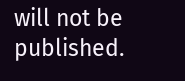will not be published.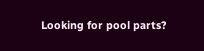Looking for pool parts?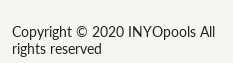Copyright © 2020 INYOpools All rights reserved